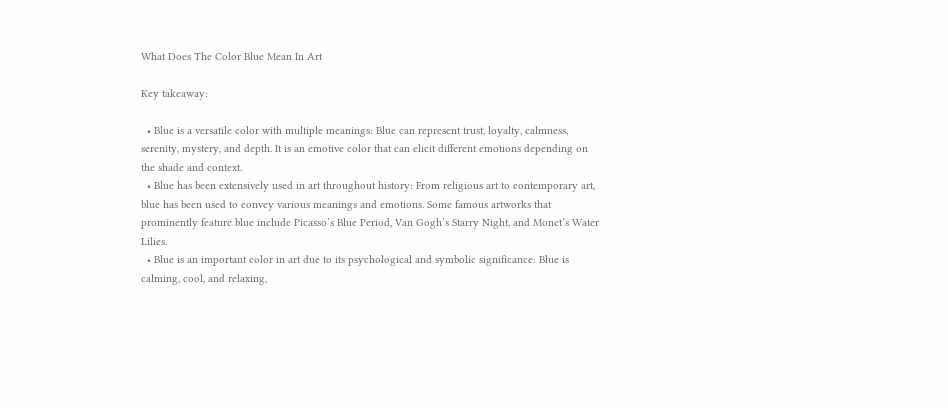What Does The Color Blue Mean In Art

Key takeaway:

  • Blue is a versatile color with multiple meanings: Blue can represent trust, loyalty, calmness, serenity, mystery, and depth. It is an emotive color that can elicit different emotions depending on the shade and context.
  • Blue has been extensively used in art throughout history: From religious art to contemporary art, blue has been used to convey various meanings and emotions. Some famous artworks that prominently feature blue include Picasso’s Blue Period, Van Gogh’s Starry Night, and Monet’s Water Lilies.
  • Blue is an important color in art due to its psychological and symbolic significance: Blue is calming, cool, and relaxing,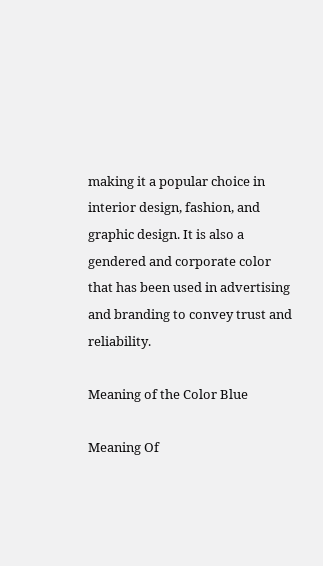making it a popular choice in interior design, fashion, and graphic design. It is also a gendered and corporate color that has been used in advertising and branding to convey trust and reliability.

Meaning of the Color Blue

Meaning Of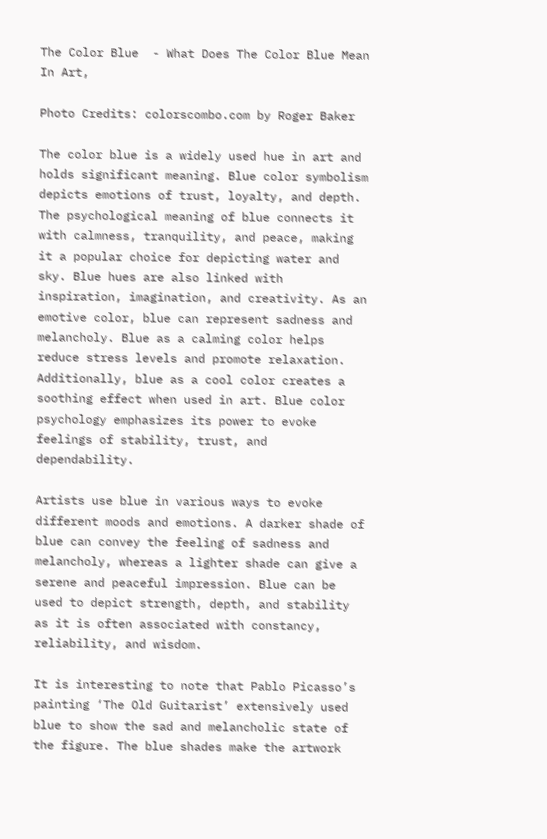The Color Blue  - What Does The Color Blue Mean In Art,

Photo Credits: colorscombo.com by Roger Baker

The color blue is a widely used hue in art and holds significant meaning. Blue color symbolism depicts emotions of trust, loyalty, and depth. The psychological meaning of blue connects it with calmness, tranquility, and peace, making it a popular choice for depicting water and sky. Blue hues are also linked with inspiration, imagination, and creativity. As an emotive color, blue can represent sadness and melancholy. Blue as a calming color helps reduce stress levels and promote relaxation. Additionally, blue as a cool color creates a soothing effect when used in art. Blue color psychology emphasizes its power to evoke feelings of stability, trust, and dependability.

Artists use blue in various ways to evoke different moods and emotions. A darker shade of blue can convey the feeling of sadness and melancholy, whereas a lighter shade can give a serene and peaceful impression. Blue can be used to depict strength, depth, and stability as it is often associated with constancy, reliability, and wisdom.

It is interesting to note that Pablo Picasso’s painting ‘The Old Guitarist’ extensively used blue to show the sad and melancholic state of the figure. The blue shades make the artwork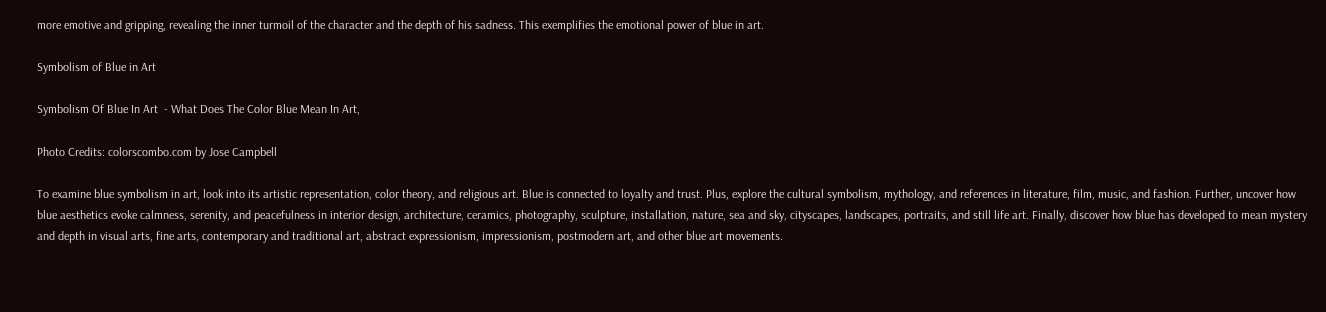more emotive and gripping, revealing the inner turmoil of the character and the depth of his sadness. This exemplifies the emotional power of blue in art.

Symbolism of Blue in Art

Symbolism Of Blue In Art  - What Does The Color Blue Mean In Art,

Photo Credits: colorscombo.com by Jose Campbell

To examine blue symbolism in art, look into its artistic representation, color theory, and religious art. Blue is connected to loyalty and trust. Plus, explore the cultural symbolism, mythology, and references in literature, film, music, and fashion. Further, uncover how blue aesthetics evoke calmness, serenity, and peacefulness in interior design, architecture, ceramics, photography, sculpture, installation, nature, sea and sky, cityscapes, landscapes, portraits, and still life art. Finally, discover how blue has developed to mean mystery and depth in visual arts, fine arts, contemporary and traditional art, abstract expressionism, impressionism, postmodern art, and other blue art movements.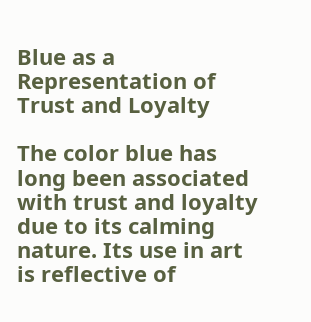Blue as a Representation of Trust and Loyalty

The color blue has long been associated with trust and loyalty due to its calming nature. Its use in art is reflective of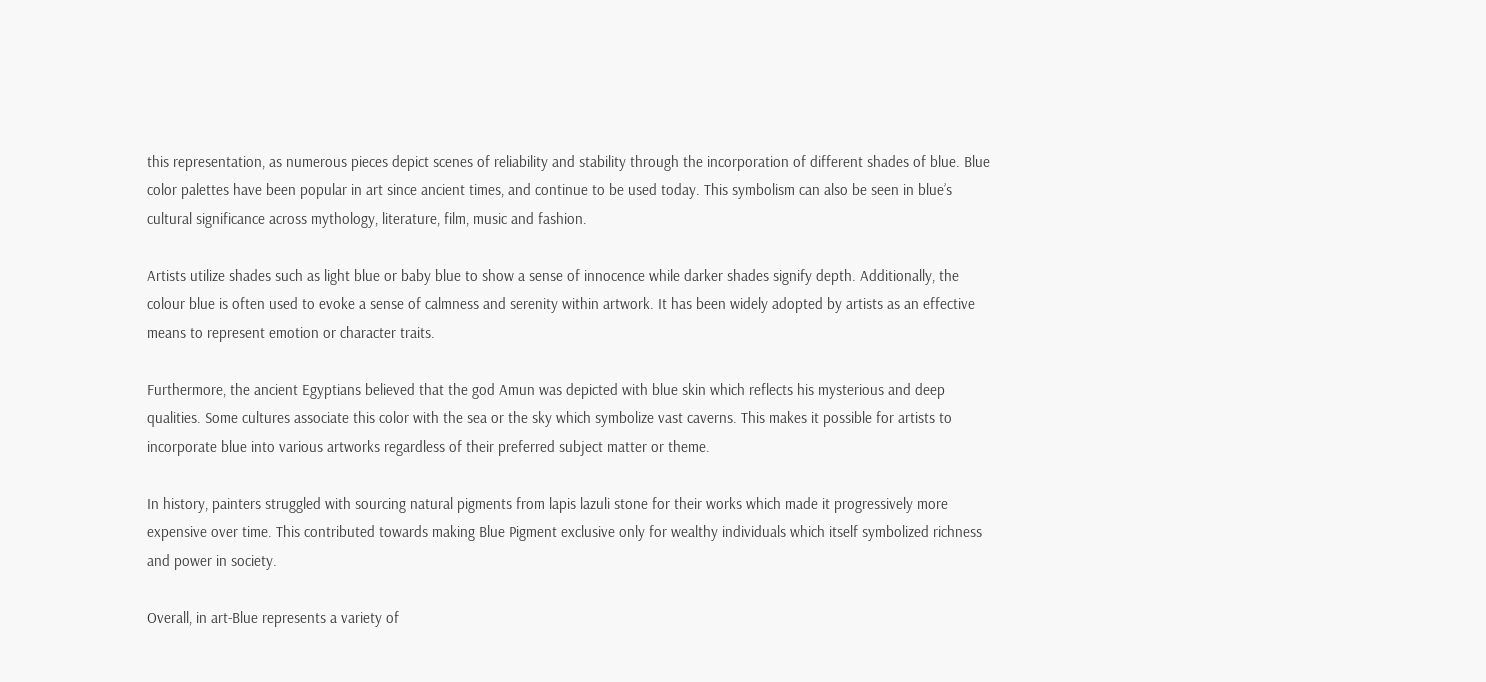this representation, as numerous pieces depict scenes of reliability and stability through the incorporation of different shades of blue. Blue color palettes have been popular in art since ancient times, and continue to be used today. This symbolism can also be seen in blue’s cultural significance across mythology, literature, film, music and fashion.

Artists utilize shades such as light blue or baby blue to show a sense of innocence while darker shades signify depth. Additionally, the colour blue is often used to evoke a sense of calmness and serenity within artwork. It has been widely adopted by artists as an effective means to represent emotion or character traits.

Furthermore, the ancient Egyptians believed that the god Amun was depicted with blue skin which reflects his mysterious and deep qualities. Some cultures associate this color with the sea or the sky which symbolize vast caverns. This makes it possible for artists to incorporate blue into various artworks regardless of their preferred subject matter or theme.

In history, painters struggled with sourcing natural pigments from lapis lazuli stone for their works which made it progressively more expensive over time. This contributed towards making Blue Pigment exclusive only for wealthy individuals which itself symbolized richness and power in society.

Overall, in art-Blue represents a variety of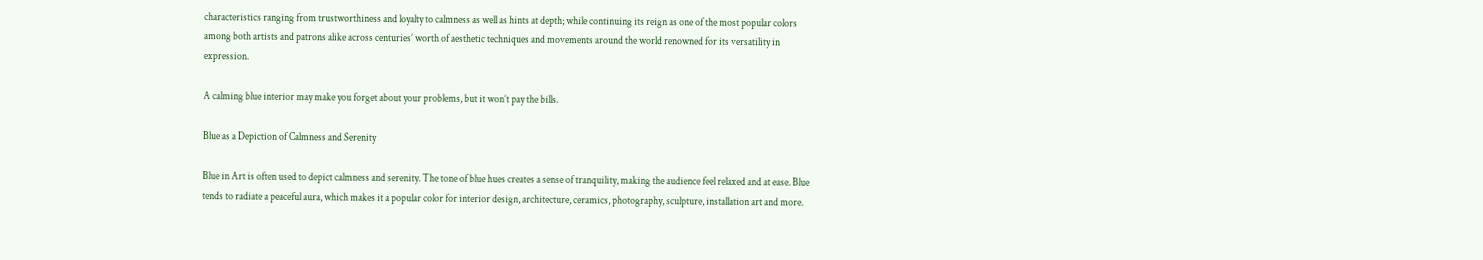characteristics ranging from trustworthiness and loyalty to calmness as well as hints at depth; while continuing its reign as one of the most popular colors among both artists and patrons alike across centuries’ worth of aesthetic techniques and movements around the world renowned for its versatility in expression.

A calming blue interior may make you forget about your problems, but it won’t pay the bills.

Blue as a Depiction of Calmness and Serenity

Blue in Art is often used to depict calmness and serenity. The tone of blue hues creates a sense of tranquility, making the audience feel relaxed and at ease. Blue tends to radiate a peaceful aura, which makes it a popular color for interior design, architecture, ceramics, photography, sculpture, installation art and more.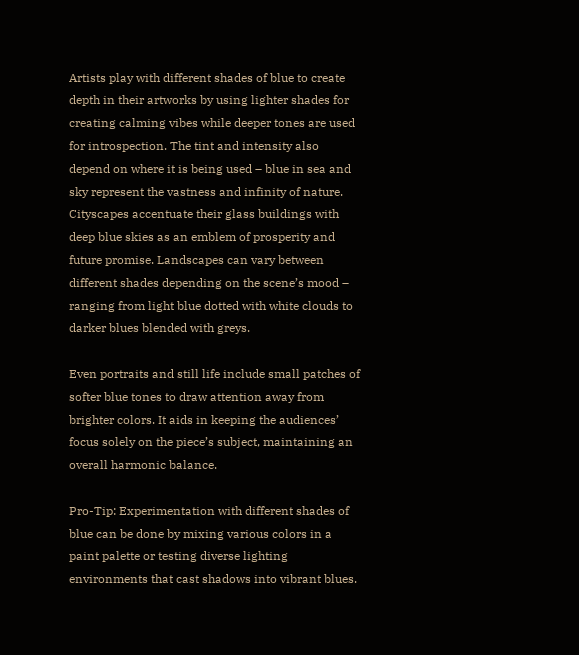Artists play with different shades of blue to create depth in their artworks by using lighter shades for creating calming vibes while deeper tones are used for introspection. The tint and intensity also depend on where it is being used – blue in sea and sky represent the vastness and infinity of nature. Cityscapes accentuate their glass buildings with deep blue skies as an emblem of prosperity and future promise. Landscapes can vary between different shades depending on the scene’s mood – ranging from light blue dotted with white clouds to darker blues blended with greys.

Even portraits and still life include small patches of softer blue tones to draw attention away from brighter colors. It aids in keeping the audiences’ focus solely on the piece’s subject, maintaining an overall harmonic balance.

Pro-Tip: Experimentation with different shades of blue can be done by mixing various colors in a paint palette or testing diverse lighting environments that cast shadows into vibrant blues.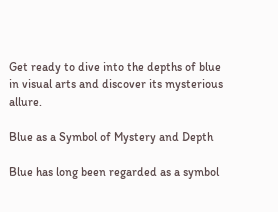Get ready to dive into the depths of blue in visual arts and discover its mysterious allure.

Blue as a Symbol of Mystery and Depth

Blue has long been regarded as a symbol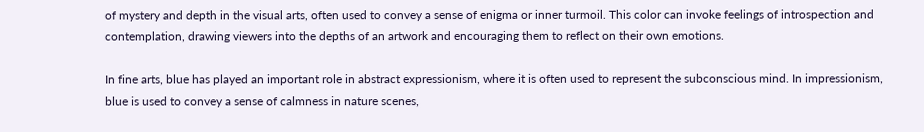of mystery and depth in the visual arts, often used to convey a sense of enigma or inner turmoil. This color can invoke feelings of introspection and contemplation, drawing viewers into the depths of an artwork and encouraging them to reflect on their own emotions.

In fine arts, blue has played an important role in abstract expressionism, where it is often used to represent the subconscious mind. In impressionism, blue is used to convey a sense of calmness in nature scenes,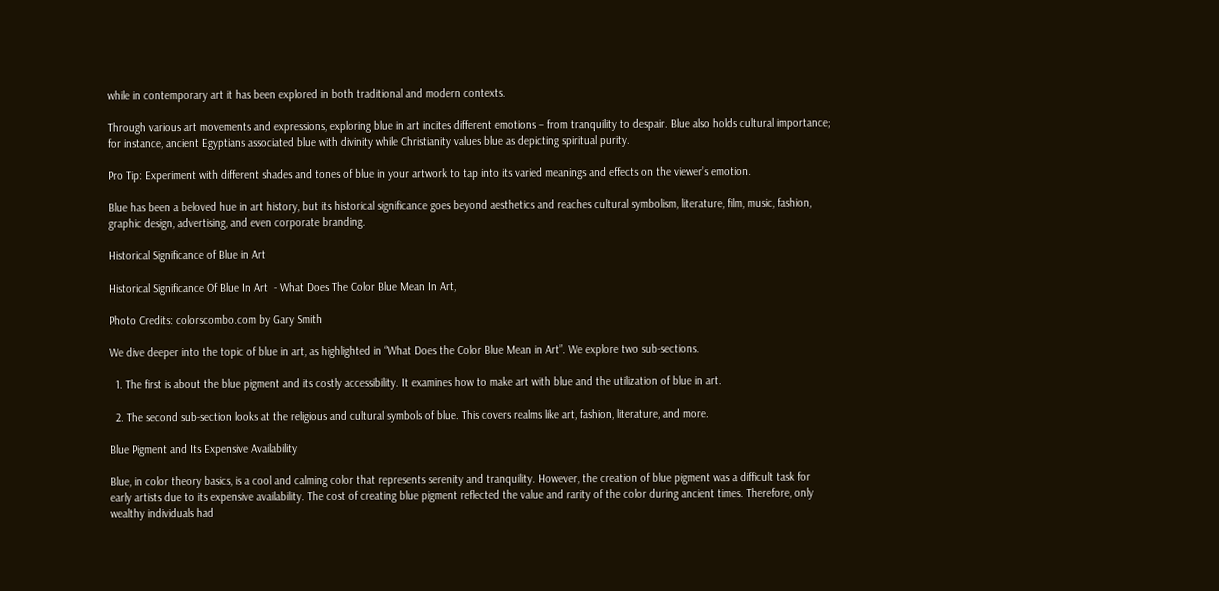while in contemporary art it has been explored in both traditional and modern contexts.

Through various art movements and expressions, exploring blue in art incites different emotions – from tranquility to despair. Blue also holds cultural importance; for instance, ancient Egyptians associated blue with divinity while Christianity values blue as depicting spiritual purity.

Pro Tip: Experiment with different shades and tones of blue in your artwork to tap into its varied meanings and effects on the viewer’s emotion.

Blue has been a beloved hue in art history, but its historical significance goes beyond aesthetics and reaches cultural symbolism, literature, film, music, fashion, graphic design, advertising, and even corporate branding.

Historical Significance of Blue in Art

Historical Significance Of Blue In Art  - What Does The Color Blue Mean In Art,

Photo Credits: colorscombo.com by Gary Smith

We dive deeper into the topic of blue in art, as highlighted in “What Does the Color Blue Mean in Art”. We explore two sub-sections.

  1. The first is about the blue pigment and its costly accessibility. It examines how to make art with blue and the utilization of blue in art.

  2. The second sub-section looks at the religious and cultural symbols of blue. This covers realms like art, fashion, literature, and more.

Blue Pigment and Its Expensive Availability

Blue, in color theory basics, is a cool and calming color that represents serenity and tranquility. However, the creation of blue pigment was a difficult task for early artists due to its expensive availability. The cost of creating blue pigment reflected the value and rarity of the color during ancient times. Therefore, only wealthy individuals had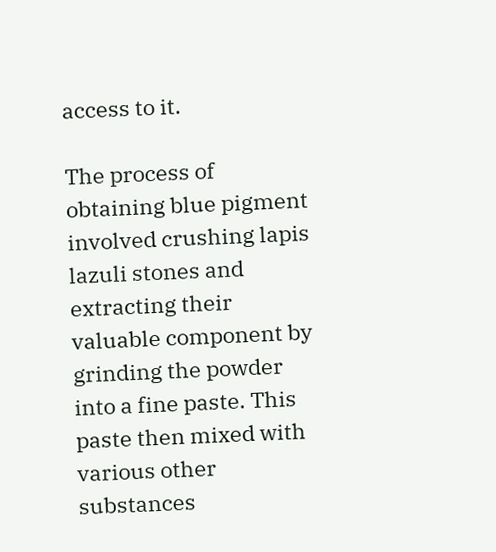access to it.

The process of obtaining blue pigment involved crushing lapis lazuli stones and extracting their valuable component by grinding the powder into a fine paste. This paste then mixed with various other substances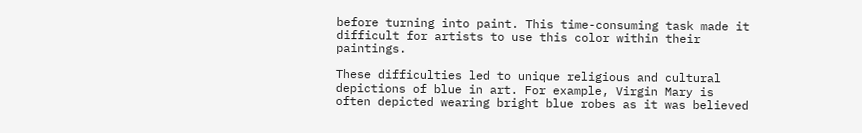before turning into paint. This time-consuming task made it difficult for artists to use this color within their paintings.

These difficulties led to unique religious and cultural depictions of blue in art. For example, Virgin Mary is often depicted wearing bright blue robes as it was believed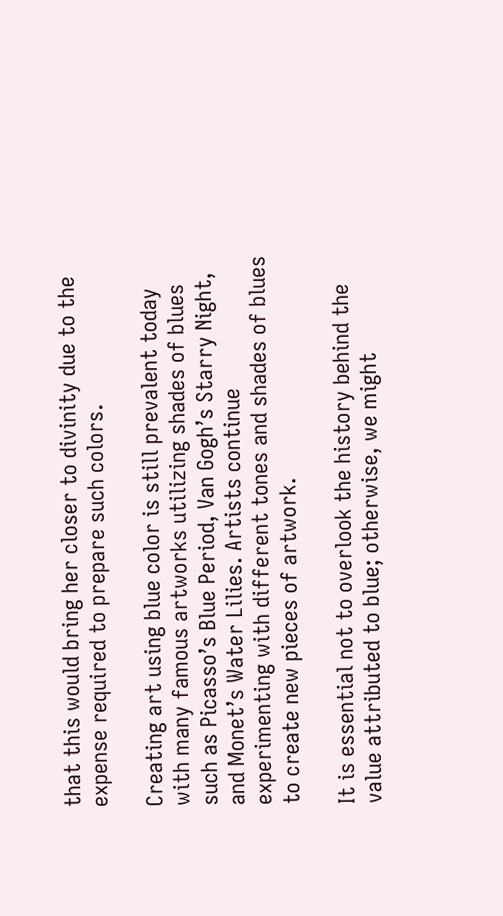that this would bring her closer to divinity due to the expense required to prepare such colors.

Creating art using blue color is still prevalent today with many famous artworks utilizing shades of blues such as Picasso’s Blue Period, Van Gogh’s Starry Night, and Monet’s Water Lilies. Artists continue experimenting with different tones and shades of blues to create new pieces of artwork.

It is essential not to overlook the history behind the value attributed to blue; otherwise, we might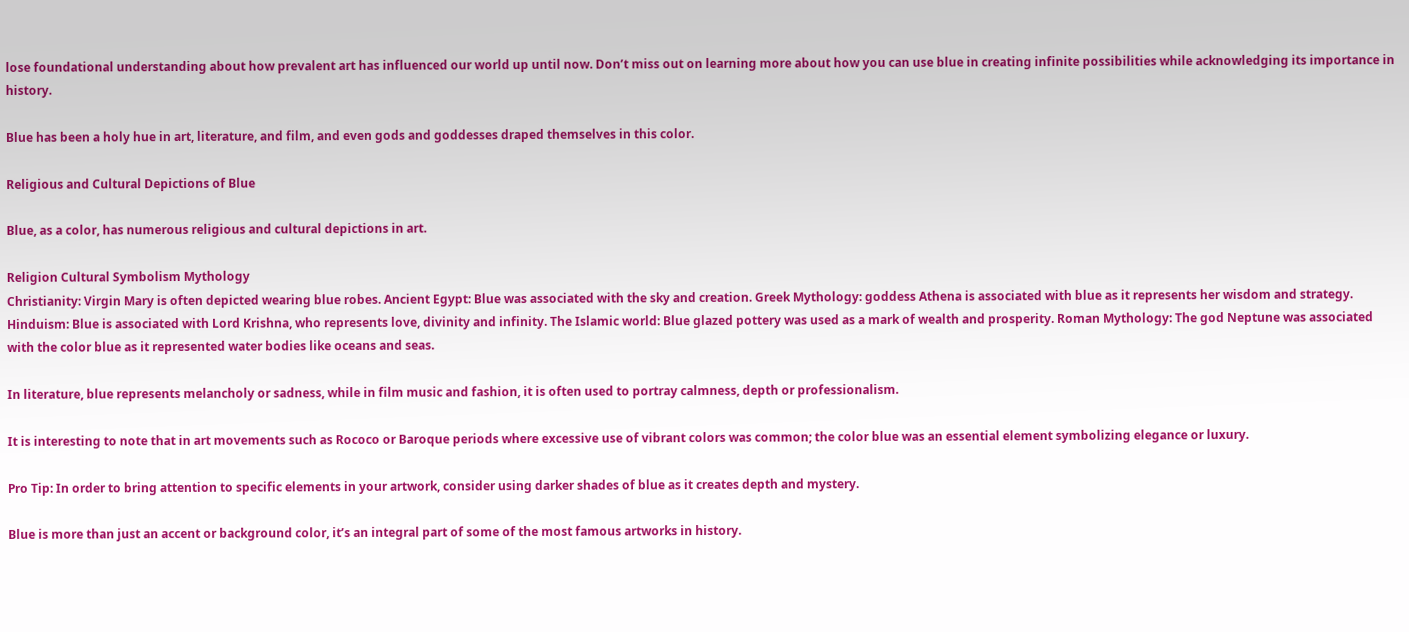lose foundational understanding about how prevalent art has influenced our world up until now. Don’t miss out on learning more about how you can use blue in creating infinite possibilities while acknowledging its importance in history.

Blue has been a holy hue in art, literature, and film, and even gods and goddesses draped themselves in this color.

Religious and Cultural Depictions of Blue

Blue, as a color, has numerous religious and cultural depictions in art.

Religion Cultural Symbolism Mythology
Christianity: Virgin Mary is often depicted wearing blue robes. Ancient Egypt: Blue was associated with the sky and creation. Greek Mythology: goddess Athena is associated with blue as it represents her wisdom and strategy.
Hinduism: Blue is associated with Lord Krishna, who represents love, divinity and infinity. The Islamic world: Blue glazed pottery was used as a mark of wealth and prosperity. Roman Mythology: The god Neptune was associated with the color blue as it represented water bodies like oceans and seas.

In literature, blue represents melancholy or sadness, while in film music and fashion, it is often used to portray calmness, depth or professionalism.

It is interesting to note that in art movements such as Rococo or Baroque periods where excessive use of vibrant colors was common; the color blue was an essential element symbolizing elegance or luxury.

Pro Tip: In order to bring attention to specific elements in your artwork, consider using darker shades of blue as it creates depth and mystery.

Blue is more than just an accent or background color, it’s an integral part of some of the most famous artworks in history.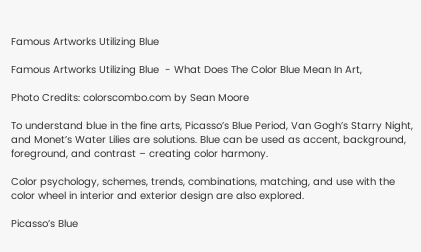Famous Artworks Utilizing Blue

Famous Artworks Utilizing Blue  - What Does The Color Blue Mean In Art,

Photo Credits: colorscombo.com by Sean Moore

To understand blue in the fine arts, Picasso’s Blue Period, Van Gogh’s Starry Night, and Monet’s Water Lilies are solutions. Blue can be used as accent, background, foreground, and contrast – creating color harmony.

Color psychology, schemes, trends, combinations, matching, and use with the color wheel in interior and exterior design are also explored.

Picasso’s Blue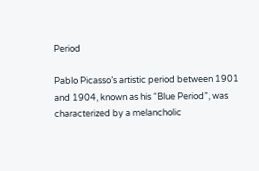Period

Pablo Picasso’s artistic period between 1901 and 1904, known as his “Blue Period”, was characterized by a melancholic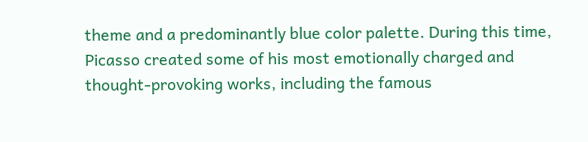theme and a predominantly blue color palette. During this time, Picasso created some of his most emotionally charged and thought-provoking works, including the famous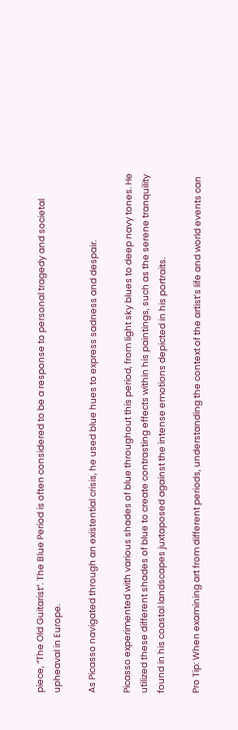piece, “The Old Guitarist”. The Blue Period is often considered to be a response to personal tragedy and societal upheaval in Europe.

As Picasso navigated through an existential crisis, he used blue hues to express sadness and despair.

Picasso experimented with various shades of blue throughout this period, from light sky blues to deep navy tones. He utilized these different shades of blue to create contrasting effects within his paintings, such as the serene tranquility found in his coastal landscapes juxtaposed against the intense emotions depicted in his portraits.

Pro Tip: When examining art from different periods, understanding the context of the artist’s life and world events can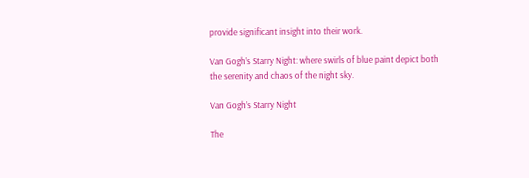provide significant insight into their work.

Van Gogh’s Starry Night: where swirls of blue paint depict both the serenity and chaos of the night sky.

Van Gogh’s Starry Night

The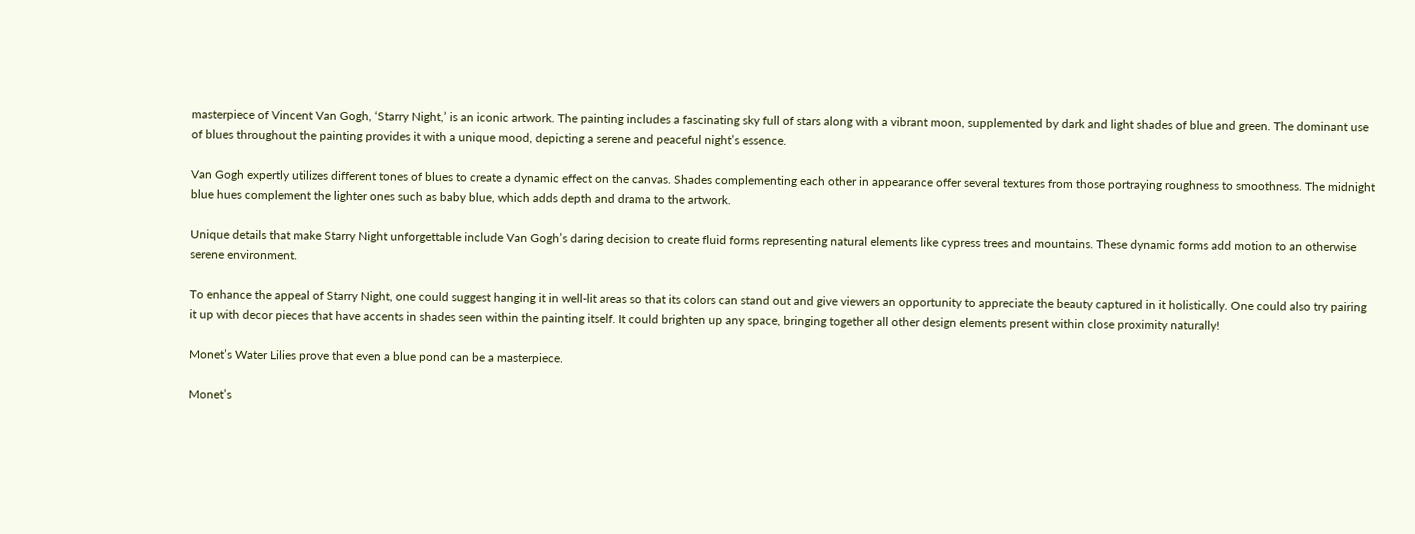masterpiece of Vincent Van Gogh, ‘Starry Night,’ is an iconic artwork. The painting includes a fascinating sky full of stars along with a vibrant moon, supplemented by dark and light shades of blue and green. The dominant use of blues throughout the painting provides it with a unique mood, depicting a serene and peaceful night’s essence.

Van Gogh expertly utilizes different tones of blues to create a dynamic effect on the canvas. Shades complementing each other in appearance offer several textures from those portraying roughness to smoothness. The midnight blue hues complement the lighter ones such as baby blue, which adds depth and drama to the artwork.

Unique details that make Starry Night unforgettable include Van Gogh’s daring decision to create fluid forms representing natural elements like cypress trees and mountains. These dynamic forms add motion to an otherwise serene environment.

To enhance the appeal of Starry Night, one could suggest hanging it in well-lit areas so that its colors can stand out and give viewers an opportunity to appreciate the beauty captured in it holistically. One could also try pairing it up with decor pieces that have accents in shades seen within the painting itself. It could brighten up any space, bringing together all other design elements present within close proximity naturally!

Monet’s Water Lilies prove that even a blue pond can be a masterpiece.

Monet’s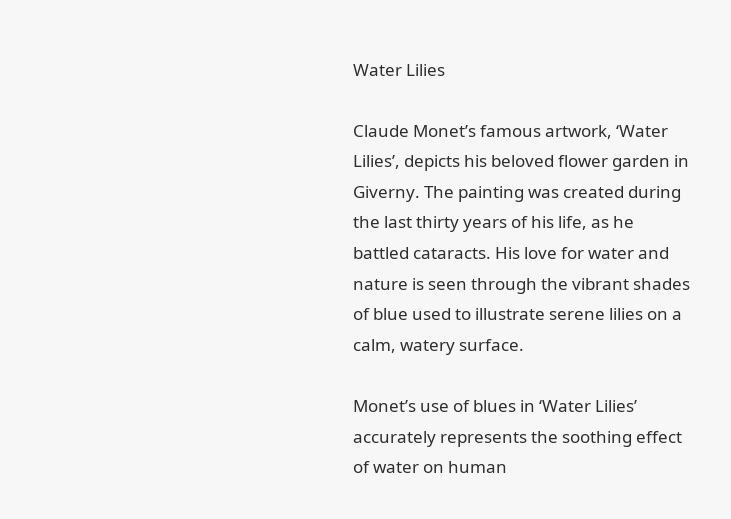Water Lilies

Claude Monet’s famous artwork, ‘Water Lilies’, depicts his beloved flower garden in Giverny. The painting was created during the last thirty years of his life, as he battled cataracts. His love for water and nature is seen through the vibrant shades of blue used to illustrate serene lilies on a calm, watery surface.

Monet’s use of blues in ‘Water Lilies’ accurately represents the soothing effect of water on human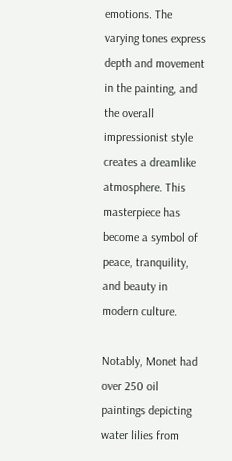emotions. The varying tones express depth and movement in the painting, and the overall impressionist style creates a dreamlike atmosphere. This masterpiece has become a symbol of peace, tranquility, and beauty in modern culture.

Notably, Monet had over 250 oil paintings depicting water lilies from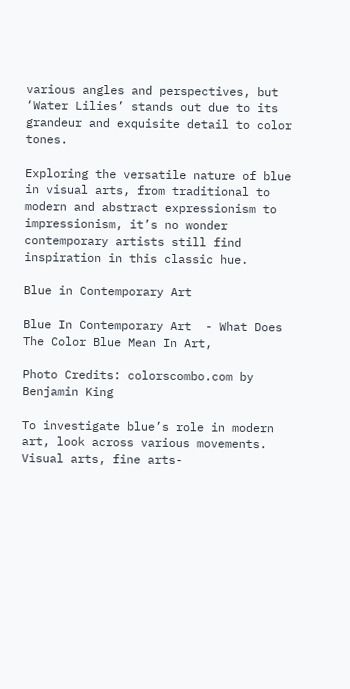various angles and perspectives, but ‘Water Lilies’ stands out due to its grandeur and exquisite detail to color tones.

Exploring the versatile nature of blue in visual arts, from traditional to modern and abstract expressionism to impressionism, it’s no wonder contemporary artists still find inspiration in this classic hue.

Blue in Contemporary Art

Blue In Contemporary Art  - What Does The Color Blue Mean In Art,

Photo Credits: colorscombo.com by Benjamin King

To investigate blue’s role in modern art, look across various movements. Visual arts, fine arts-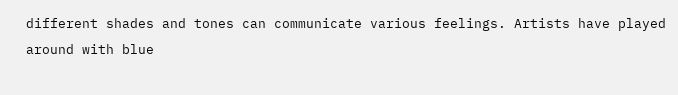different shades and tones can communicate various feelings. Artists have played around with blue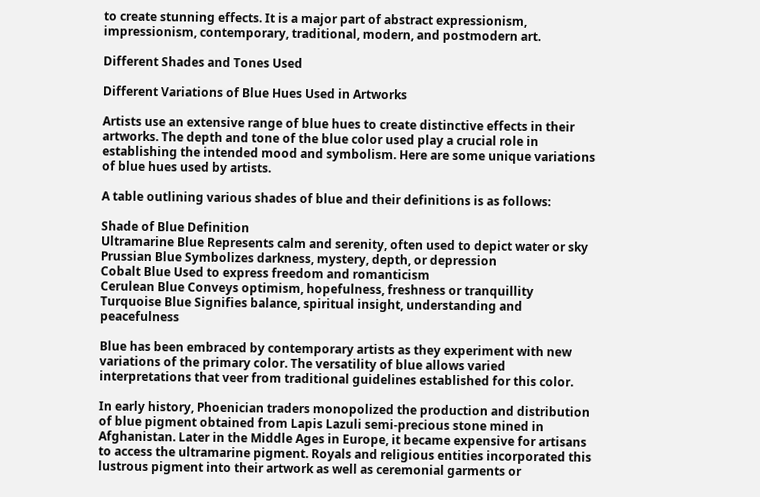to create stunning effects. It is a major part of abstract expressionism, impressionism, contemporary, traditional, modern, and postmodern art.

Different Shades and Tones Used

Different Variations of Blue Hues Used in Artworks

Artists use an extensive range of blue hues to create distinctive effects in their artworks. The depth and tone of the blue color used play a crucial role in establishing the intended mood and symbolism. Here are some unique variations of blue hues used by artists.

A table outlining various shades of blue and their definitions is as follows:

Shade of Blue Definition
Ultramarine Blue Represents calm and serenity, often used to depict water or sky
Prussian Blue Symbolizes darkness, mystery, depth, or depression
Cobalt Blue Used to express freedom and romanticism
Cerulean Blue Conveys optimism, hopefulness, freshness or tranquillity
Turquoise Blue Signifies balance, spiritual insight, understanding and peacefulness

Blue has been embraced by contemporary artists as they experiment with new variations of the primary color. The versatility of blue allows varied interpretations that veer from traditional guidelines established for this color.

In early history, Phoenician traders monopolized the production and distribution of blue pigment obtained from Lapis Lazuli semi-precious stone mined in Afghanistan. Later in the Middle Ages in Europe, it became expensive for artisans to access the ultramarine pigment. Royals and religious entities incorporated this lustrous pigment into their artwork as well as ceremonial garments or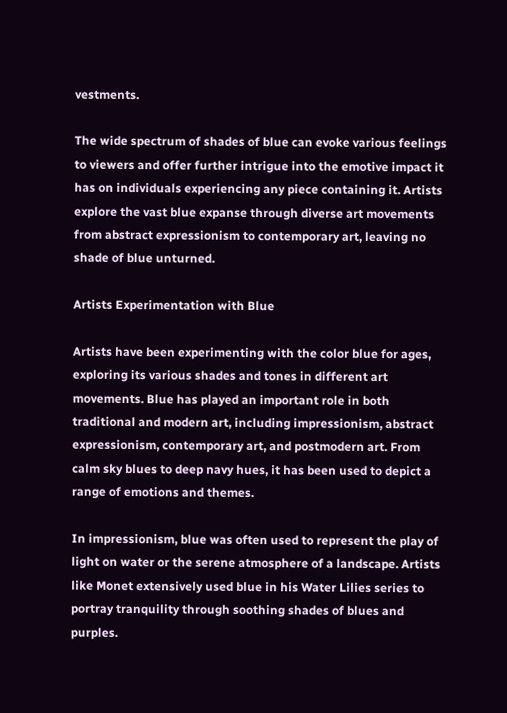vestments.

The wide spectrum of shades of blue can evoke various feelings to viewers and offer further intrigue into the emotive impact it has on individuals experiencing any piece containing it. Artists explore the vast blue expanse through diverse art movements from abstract expressionism to contemporary art, leaving no shade of blue unturned.

Artists Experimentation with Blue

Artists have been experimenting with the color blue for ages, exploring its various shades and tones in different art movements. Blue has played an important role in both traditional and modern art, including impressionism, abstract expressionism, contemporary art, and postmodern art. From calm sky blues to deep navy hues, it has been used to depict a range of emotions and themes.

In impressionism, blue was often used to represent the play of light on water or the serene atmosphere of a landscape. Artists like Monet extensively used blue in his Water Lilies series to portray tranquility through soothing shades of blues and purples.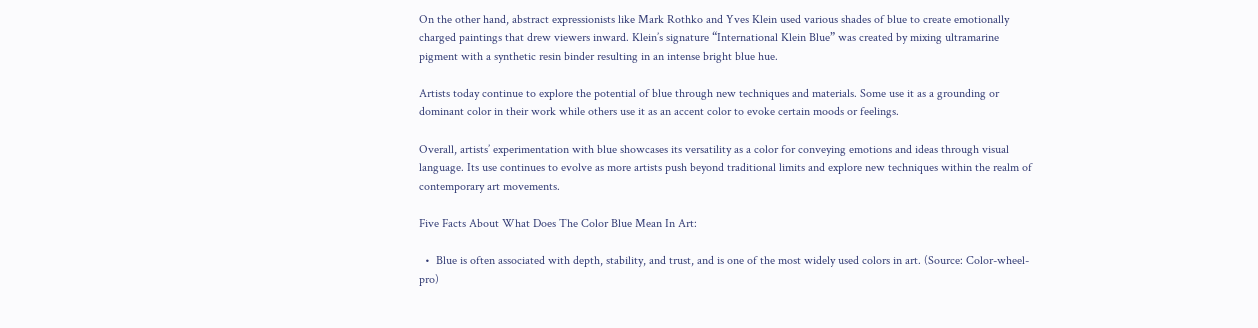On the other hand, abstract expressionists like Mark Rothko and Yves Klein used various shades of blue to create emotionally charged paintings that drew viewers inward. Klein’s signature “International Klein Blue” was created by mixing ultramarine pigment with a synthetic resin binder resulting in an intense bright blue hue.

Artists today continue to explore the potential of blue through new techniques and materials. Some use it as a grounding or dominant color in their work while others use it as an accent color to evoke certain moods or feelings.

Overall, artists’ experimentation with blue showcases its versatility as a color for conveying emotions and ideas through visual language. Its use continues to evolve as more artists push beyond traditional limits and explore new techniques within the realm of contemporary art movements.

Five Facts About What Does The Color Blue Mean In Art:

  •  Blue is often associated with depth, stability, and trust, and is one of the most widely used colors in art. (Source: Color-wheel-pro)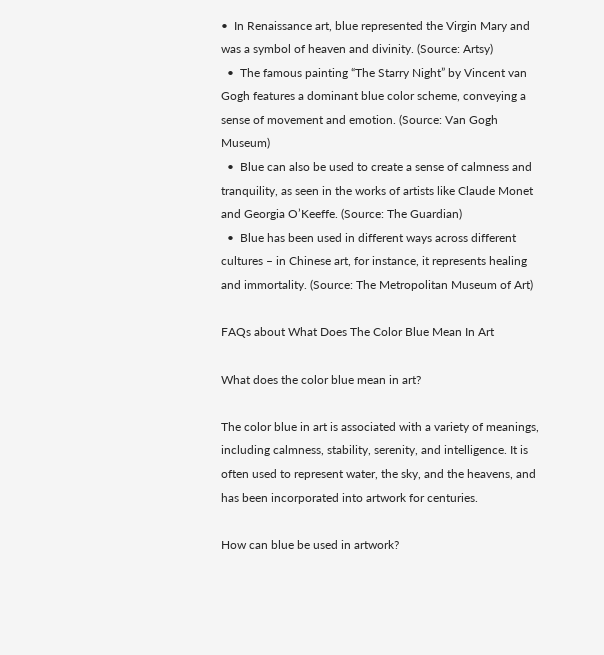•  In Renaissance art, blue represented the Virgin Mary and was a symbol of heaven and divinity. (Source: Artsy)
  •  The famous painting “The Starry Night” by Vincent van Gogh features a dominant blue color scheme, conveying a sense of movement and emotion. (Source: Van Gogh Museum)
  •  Blue can also be used to create a sense of calmness and tranquility, as seen in the works of artists like Claude Monet and Georgia O’Keeffe. (Source: The Guardian)
  •  Blue has been used in different ways across different cultures – in Chinese art, for instance, it represents healing and immortality. (Source: The Metropolitan Museum of Art)

FAQs about What Does The Color Blue Mean In Art

What does the color blue mean in art?

The color blue in art is associated with a variety of meanings, including calmness, stability, serenity, and intelligence. It is often used to represent water, the sky, and the heavens, and has been incorporated into artwork for centuries.

How can blue be used in artwork?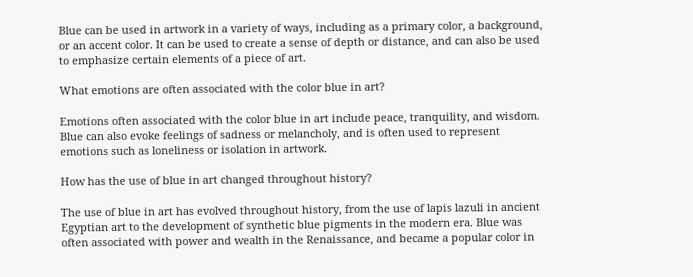Blue can be used in artwork in a variety of ways, including as a primary color, a background, or an accent color. It can be used to create a sense of depth or distance, and can also be used to emphasize certain elements of a piece of art.

What emotions are often associated with the color blue in art?

Emotions often associated with the color blue in art include peace, tranquility, and wisdom. Blue can also evoke feelings of sadness or melancholy, and is often used to represent emotions such as loneliness or isolation in artwork.

How has the use of blue in art changed throughout history?

The use of blue in art has evolved throughout history, from the use of lapis lazuli in ancient Egyptian art to the development of synthetic blue pigments in the modern era. Blue was often associated with power and wealth in the Renaissance, and became a popular color in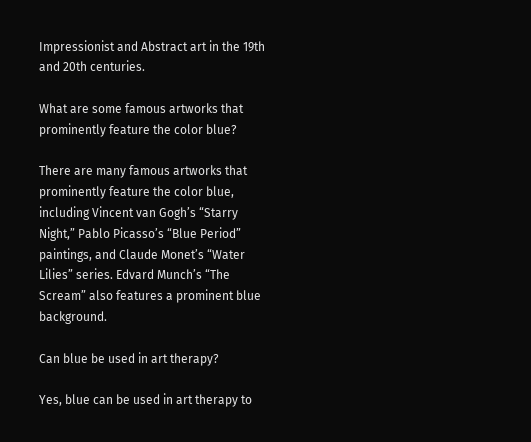Impressionist and Abstract art in the 19th and 20th centuries.

What are some famous artworks that prominently feature the color blue?

There are many famous artworks that prominently feature the color blue, including Vincent van Gogh’s “Starry Night,” Pablo Picasso’s “Blue Period” paintings, and Claude Monet’s “Water Lilies” series. Edvard Munch’s “The Scream” also features a prominent blue background.

Can blue be used in art therapy?

Yes, blue can be used in art therapy to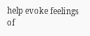help evoke feelings of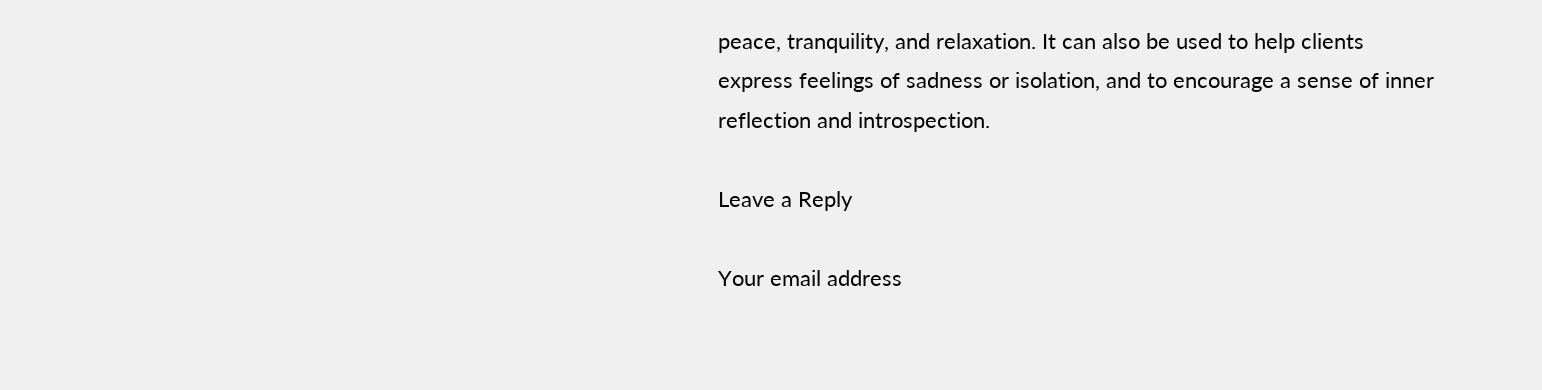peace, tranquility, and relaxation. It can also be used to help clients express feelings of sadness or isolation, and to encourage a sense of inner reflection and introspection.

Leave a Reply

Your email address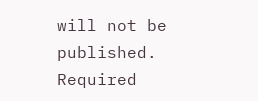will not be published. Required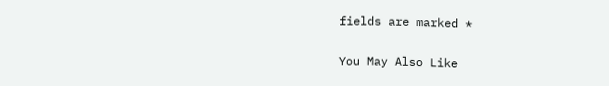fields are marked *

You May Also Like